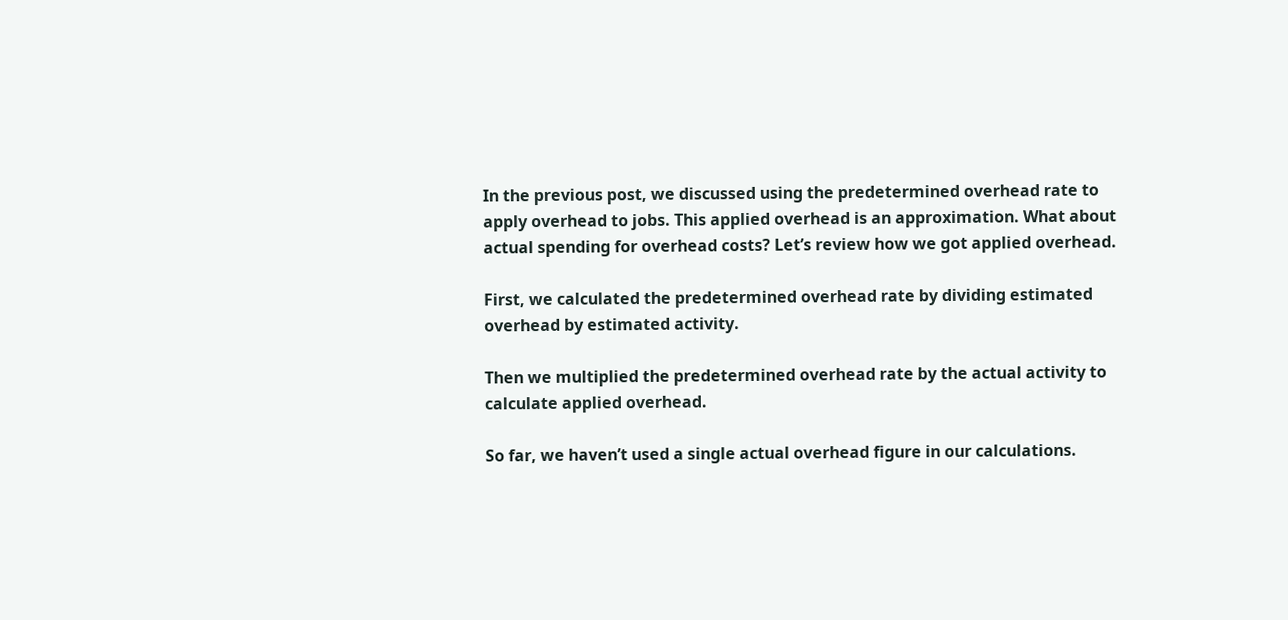In the previous post, we discussed using the predetermined overhead rate to apply overhead to jobs. This applied overhead is an approximation. What about actual spending for overhead costs? Let’s review how we got applied overhead.

First, we calculated the predetermined overhead rate by dividing estimated overhead by estimated activity.

Then we multiplied the predetermined overhead rate by the actual activity to calculate applied overhead.

So far, we haven’t used a single actual overhead figure in our calculations.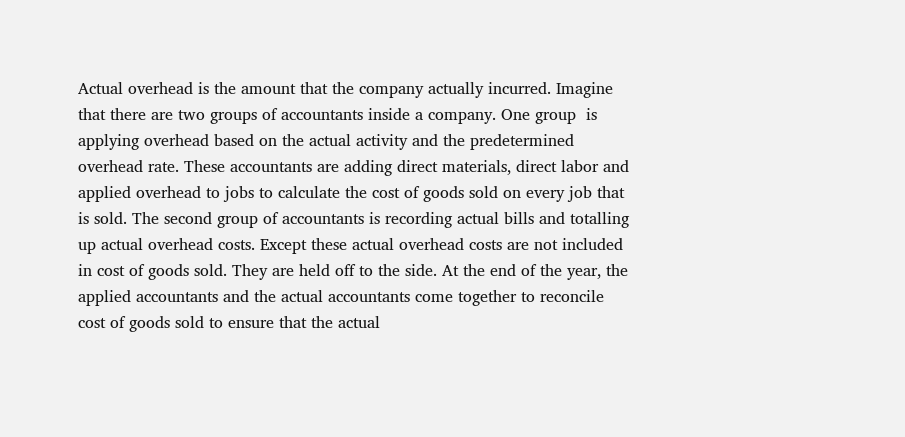Actual overhead is the amount that the company actually incurred. Imagine that there are two groups of accountants inside a company. One group  is applying overhead based on the actual activity and the predetermined overhead rate. These accountants are adding direct materials, direct labor and applied overhead to jobs to calculate the cost of goods sold on every job that is sold. The second group of accountants is recording actual bills and totalling up actual overhead costs. Except these actual overhead costs are not included in cost of goods sold. They are held off to the side. At the end of the year, the applied accountants and the actual accountants come together to reconcile cost of goods sold to ensure that the actual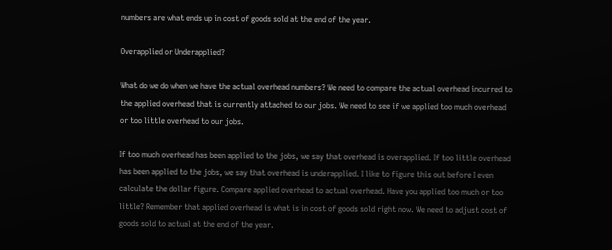numbers are what ends up in cost of goods sold at the end of the year.

Overapplied or Underapplied?

What do we do when we have the actual overhead numbers? We need to compare the actual overhead incurred to the applied overhead that is currently attached to our jobs. We need to see if we applied too much overhead or too little overhead to our jobs.

If too much overhead has been applied to the jobs, we say that overhead is overapplied. If too little overhead has been applied to the jobs, we say that overhead is underapplied. I like to figure this out before I even calculate the dollar figure. Compare applied overhead to actual overhead. Have you applied too much or too little? Remember that applied overhead is what is in cost of goods sold right now. We need to adjust cost of goods sold to actual at the end of the year.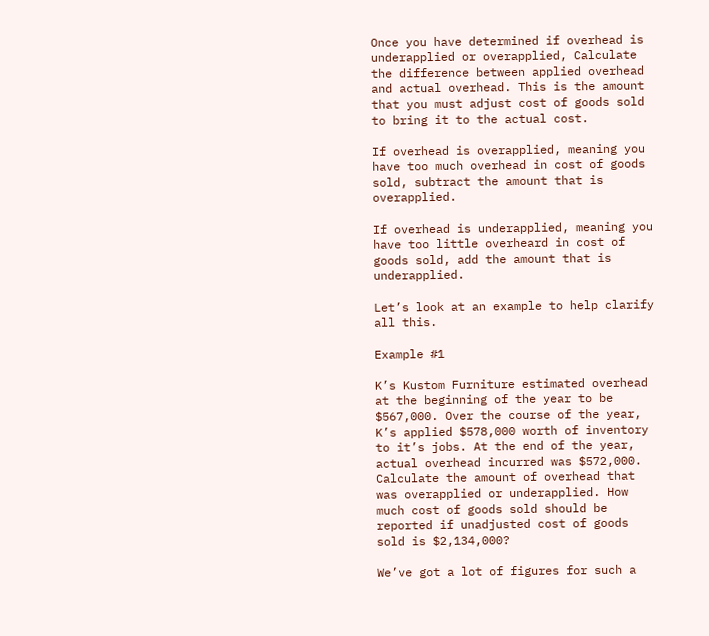Once you have determined if overhead is underapplied or overapplied, Calculate the difference between applied overhead and actual overhead. This is the amount that you must adjust cost of goods sold to bring it to the actual cost.

If overhead is overapplied, meaning you have too much overhead in cost of goods sold, subtract the amount that is overapplied.

If overhead is underapplied, meaning you have too little overheard in cost of goods sold, add the amount that is underapplied.

Let’s look at an example to help clarify all this.

Example #1

K’s Kustom Furniture estimated overhead at the beginning of the year to be $567,000. Over the course of the year, K’s applied $578,000 worth of inventory to it’s jobs. At the end of the year, actual overhead incurred was $572,000. Calculate the amount of overhead that was overapplied or underapplied. How much cost of goods sold should be reported if unadjusted cost of goods sold is $2,134,000?

We’ve got a lot of figures for such a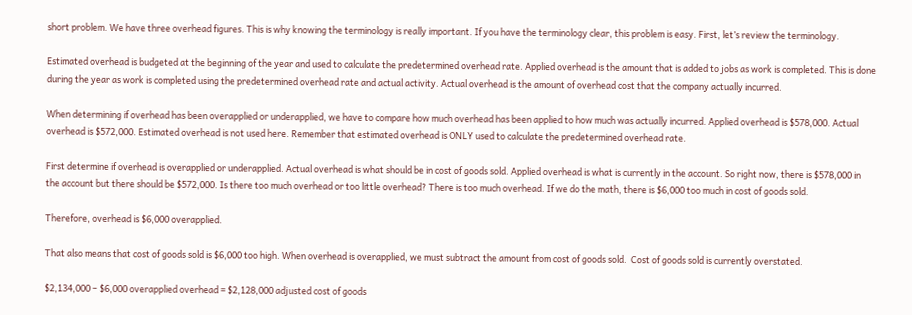short problem. We have three overhead figures. This is why knowing the terminology is really important. If you have the terminology clear, this problem is easy. First, let’s review the terminology.

Estimated overhead is budgeted at the beginning of the year and used to calculate the predetermined overhead rate. Applied overhead is the amount that is added to jobs as work is completed. This is done during the year as work is completed using the predetermined overhead rate and actual activity. Actual overhead is the amount of overhead cost that the company actually incurred.

When determining if overhead has been overapplied or underapplied, we have to compare how much overhead has been applied to how much was actually incurred. Applied overhead is $578,000. Actual overhead is $572,000. Estimated overhead is not used here. Remember that estimated overhead is ONLY used to calculate the predetermined overhead rate.

First determine if overhead is overapplied or underapplied. Actual overhead is what should be in cost of goods sold. Applied overhead is what is currently in the account. So right now, there is $578,000 in the account but there should be $572,000. Is there too much overhead or too little overhead? There is too much overhead. If we do the math, there is $6,000 too much in cost of goods sold.

Therefore, overhead is $6,000 overapplied.

That also means that cost of goods sold is $6,000 too high. When overhead is overapplied, we must subtract the amount from cost of goods sold.  Cost of goods sold is currently overstated.

$2,134,000 – $6,000 overapplied overhead = $2,128,000 adjusted cost of goods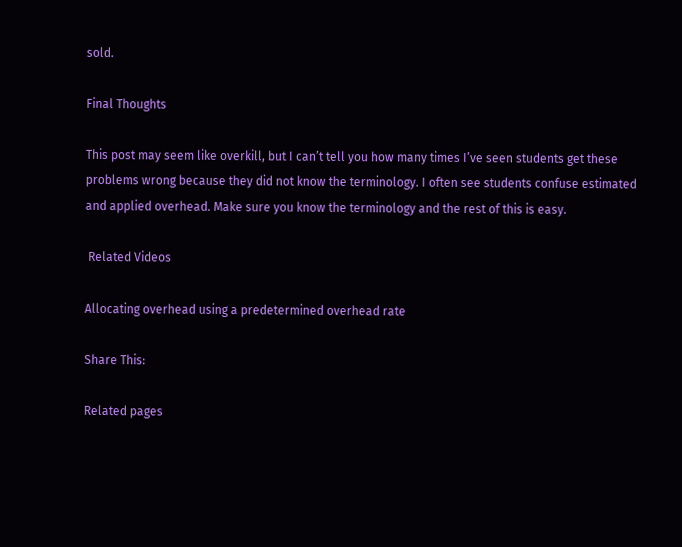sold.

Final Thoughts

This post may seem like overkill, but I can’t tell you how many times I’ve seen students get these problems wrong because they did not know the terminology. I often see students confuse estimated and applied overhead. Make sure you know the terminology and the rest of this is easy.

 Related Videos

Allocating overhead using a predetermined overhead rate

Share This:

Related pages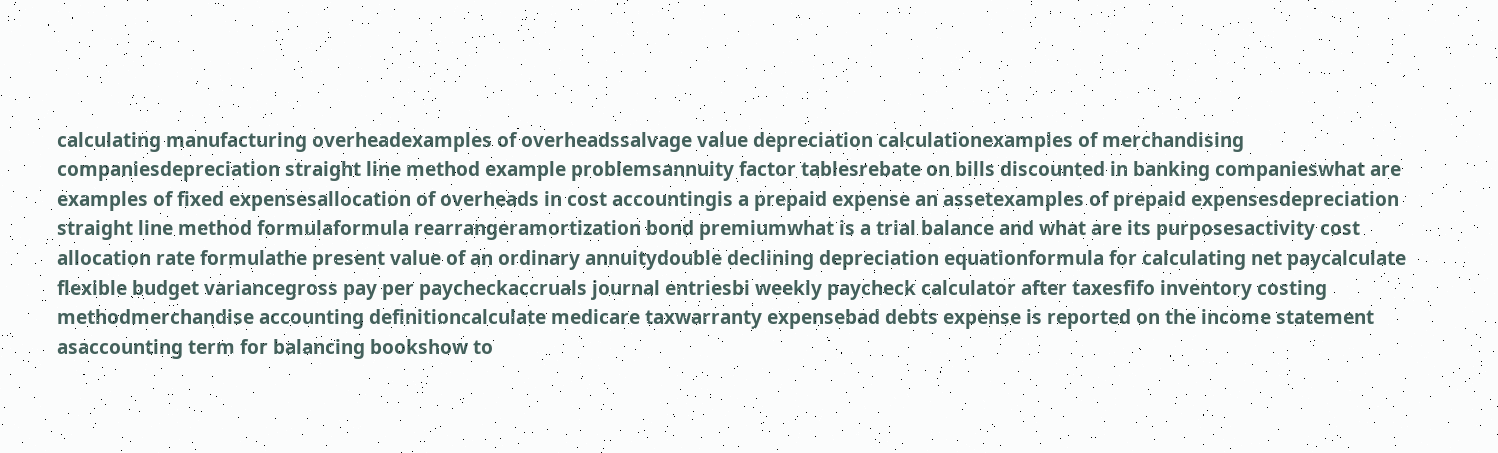calculating manufacturing overheadexamples of overheadssalvage value depreciation calculationexamples of merchandising companiesdepreciation straight line method example problemsannuity factor tablesrebate on bills discounted in banking companieswhat are examples of fixed expensesallocation of overheads in cost accountingis a prepaid expense an assetexamples of prepaid expensesdepreciation straight line method formulaformula rearrangeramortization bond premiumwhat is a trial balance and what are its purposesactivity cost allocation rate formulathe present value of an ordinary annuitydouble declining depreciation equationformula for calculating net paycalculate flexible budget variancegross pay per paycheckaccruals journal entriesbi weekly paycheck calculator after taxesfifo inventory costing methodmerchandise accounting definitioncalculate medicare taxwarranty expensebad debts expense is reported on the income statement asaccounting term for balancing bookshow to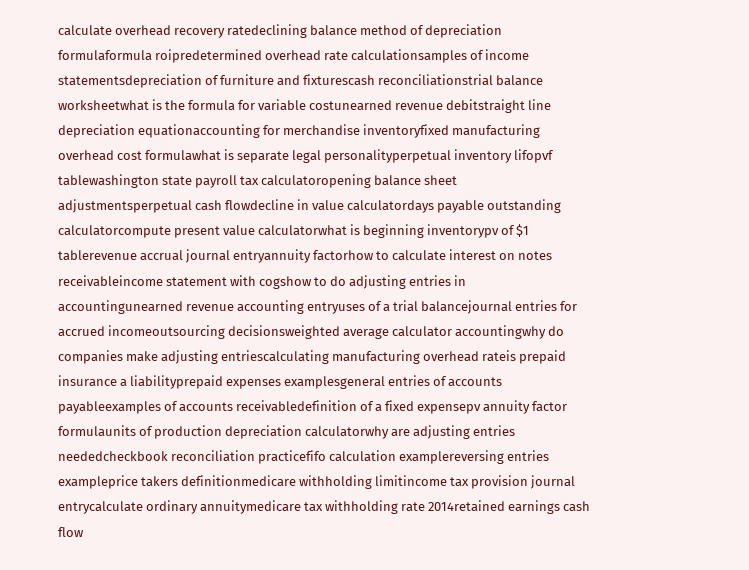calculate overhead recovery ratedeclining balance method of depreciation formulaformula roipredetermined overhead rate calculationsamples of income statementsdepreciation of furniture and fixturescash reconciliationstrial balance worksheetwhat is the formula for variable costunearned revenue debitstraight line depreciation equationaccounting for merchandise inventoryfixed manufacturing overhead cost formulawhat is separate legal personalityperpetual inventory lifopvf tablewashington state payroll tax calculatoropening balance sheet adjustmentsperpetual cash flowdecline in value calculatordays payable outstanding calculatorcompute present value calculatorwhat is beginning inventorypv of $1 tablerevenue accrual journal entryannuity factorhow to calculate interest on notes receivableincome statement with cogshow to do adjusting entries in accountingunearned revenue accounting entryuses of a trial balancejournal entries for accrued incomeoutsourcing decisionsweighted average calculator accountingwhy do companies make adjusting entriescalculating manufacturing overhead rateis prepaid insurance a liabilityprepaid expenses examplesgeneral entries of accounts payableexamples of accounts receivabledefinition of a fixed expensepv annuity factor formulaunits of production depreciation calculatorwhy are adjusting entries neededcheckbook reconciliation practicefifo calculation examplereversing entries exampleprice takers definitionmedicare withholding limitincome tax provision journal entrycalculate ordinary annuitymedicare tax withholding rate 2014retained earnings cash flow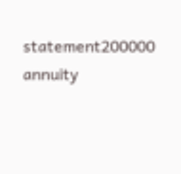statement200000 annuity